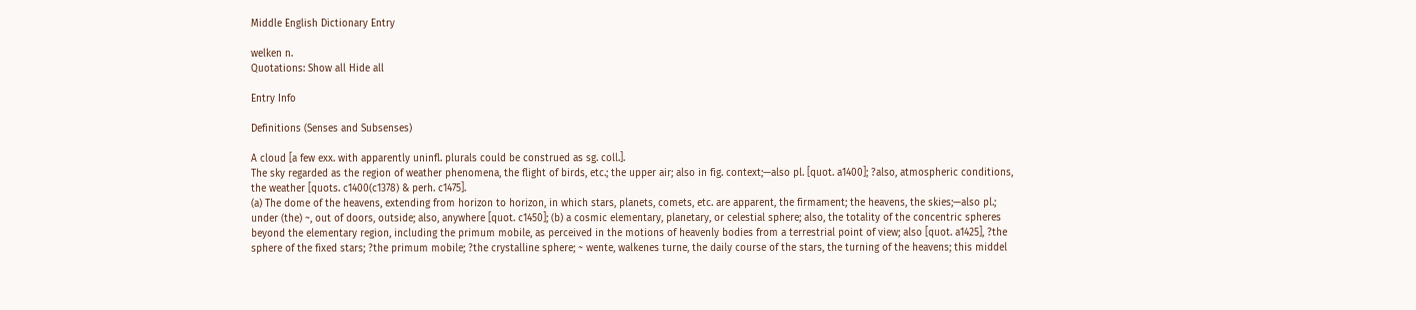Middle English Dictionary Entry

welken n.
Quotations: Show all Hide all

Entry Info

Definitions (Senses and Subsenses)

A cloud [a few exx. with apparently uninfl. plurals could be construed as sg. coll.].
The sky regarded as the region of weather phenomena, the flight of birds, etc.; the upper air; also in fig. context;—also pl. [quot. a1400]; ?also, atmospheric conditions, the weather [quots. c1400(c1378) & perh. c1475].
(a) The dome of the heavens, extending from horizon to horizon, in which stars, planets, comets, etc. are apparent, the firmament; the heavens, the skies;—also pl.; under (the) ~, out of doors, outside; also, anywhere [quot. c1450]; (b) a cosmic elementary, planetary, or celestial sphere; also, the totality of the concentric spheres beyond the elementary region, including the primum mobile, as perceived in the motions of heavenly bodies from a terrestrial point of view; also [quot. a1425], ?the sphere of the fixed stars; ?the primum mobile; ?the crystalline sphere; ~ wente, walkenes turne, the daily course of the stars, the turning of the heavens; this middel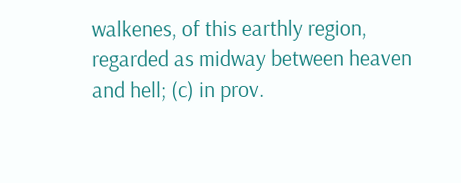walkenes, of this earthly region, regarded as midway between heaven and hell; (c) in prov.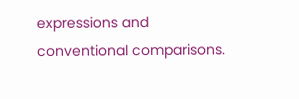expressions and conventional comparisons.